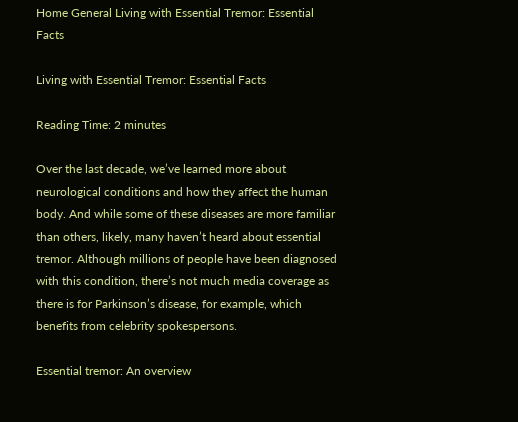Home General Living with Essential Tremor: Essential Facts

Living with Essential Tremor: Essential Facts

Reading Time: 2 minutes

Over the last decade, we’ve learned more about neurological conditions and how they affect the human body. And while some of these diseases are more familiar than others, likely, many haven’t heard about essential tremor. Although millions of people have been diagnosed with this condition, there’s not much media coverage as there is for Parkinson’s disease, for example, which benefits from celebrity spokespersons.

Essential tremor: An overview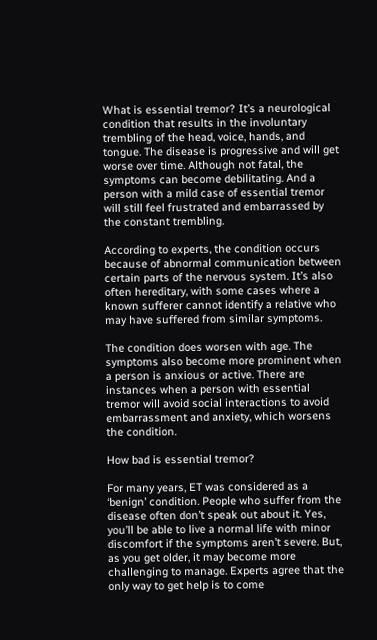What is essential tremor? It’s a neurological condition that results in the involuntary trembling of the head, voice, hands, and tongue. The disease is progressive and will get worse over time. Although not fatal, the symptoms can become debilitating. And a person with a mild case of essential tremor will still feel frustrated and embarrassed by the constant trembling.

According to experts, the condition occurs because of abnormal communication between certain parts of the nervous system. It’s also often hereditary, with some cases where a known sufferer cannot identify a relative who may have suffered from similar symptoms.

The condition does worsen with age. The symptoms also become more prominent when a person is anxious or active. There are instances when a person with essential tremor will avoid social interactions to avoid embarrassment and anxiety, which worsens the condition.

How bad is essential tremor?

For many years, ET was considered as a  ‘benign’ condition. People who suffer from the disease often don’t speak out about it. Yes, you’ll be able to live a normal life with minor discomfort if the symptoms aren’t severe. But, as you get older, it may become more challenging to manage. Experts agree that the only way to get help is to come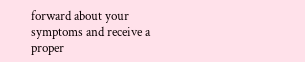forward about your symptoms and receive a proper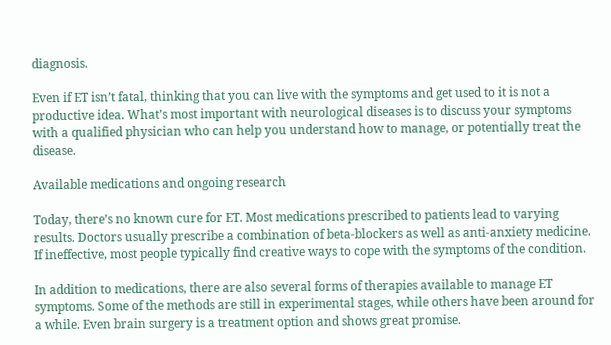diagnosis.

Even if ET isn’t fatal, thinking that you can live with the symptoms and get used to it is not a productive idea. What’s most important with neurological diseases is to discuss your symptoms with a qualified physician who can help you understand how to manage, or potentially treat the disease.

Available medications and ongoing research

Today, there’s no known cure for ET. Most medications prescribed to patients lead to varying results. Doctors usually prescribe a combination of beta-blockers as well as anti-anxiety medicine. If ineffective, most people typically find creative ways to cope with the symptoms of the condition.

In addition to medications, there are also several forms of therapies available to manage ET symptoms. Some of the methods are still in experimental stages, while others have been around for a while. Even brain surgery is a treatment option and shows great promise.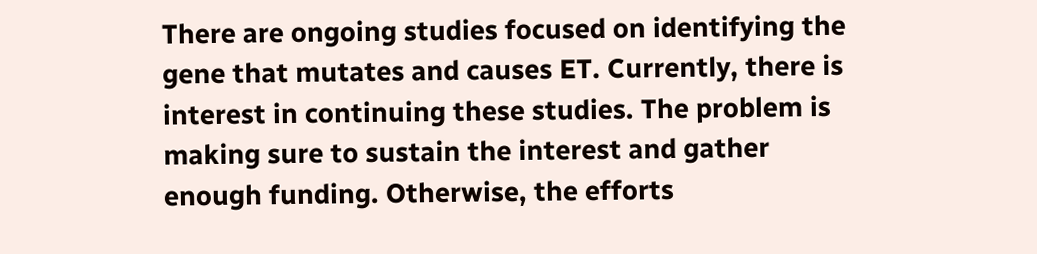There are ongoing studies focused on identifying the gene that mutates and causes ET. Currently, there is interest in continuing these studies. The problem is making sure to sustain the interest and gather enough funding. Otherwise, the efforts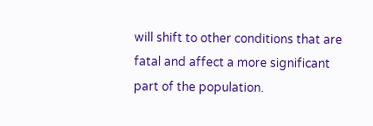will shift to other conditions that are fatal and affect a more significant part of the population.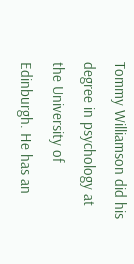Tommy Williamson did his degree in psychology at the University of Edinburgh. He has an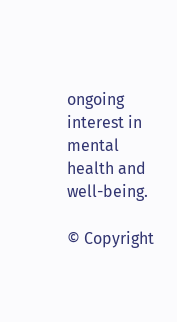ongoing interest in mental health and well-being.

© Copyright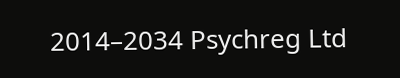2014–2034 Psychreg Ltd